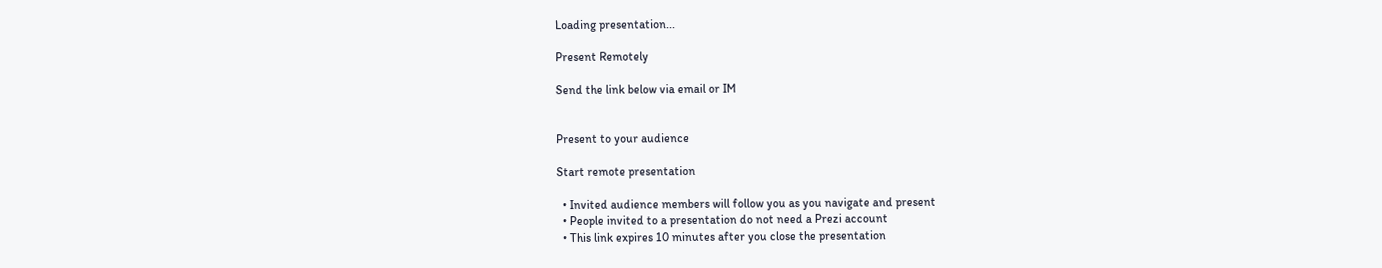Loading presentation...

Present Remotely

Send the link below via email or IM


Present to your audience

Start remote presentation

  • Invited audience members will follow you as you navigate and present
  • People invited to a presentation do not need a Prezi account
  • This link expires 10 minutes after you close the presentation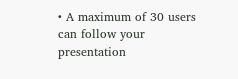• A maximum of 30 users can follow your presentation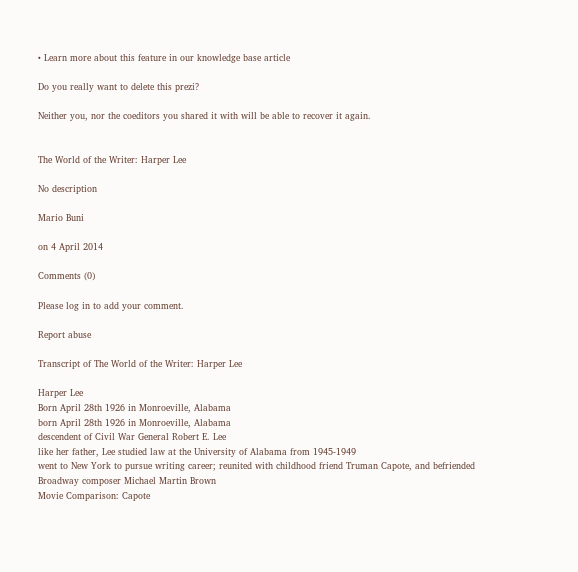• Learn more about this feature in our knowledge base article

Do you really want to delete this prezi?

Neither you, nor the coeditors you shared it with will be able to recover it again.


The World of the Writer: Harper Lee

No description

Mario Buni

on 4 April 2014

Comments (0)

Please log in to add your comment.

Report abuse

Transcript of The World of the Writer: Harper Lee

Harper Lee
Born April 28th 1926 in Monroeville, Alabama
born April 28th 1926 in Monroeville, Alabama
descendent of Civil War General Robert E. Lee
like her father, Lee studied law at the University of Alabama from 1945-1949
went to New York to pursue writing career; reunited with childhood friend Truman Capote, and befriended Broadway composer Michael Martin Brown
Movie Comparison: Capote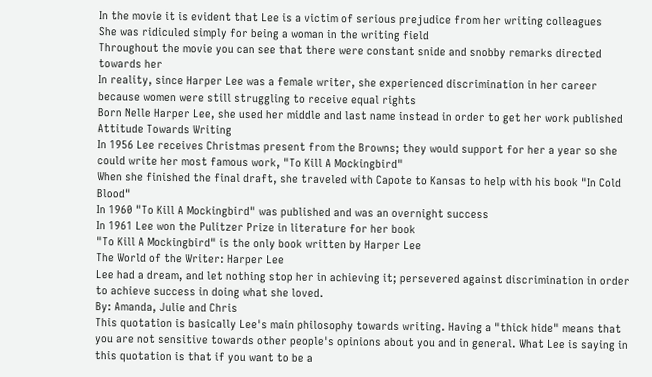In the movie it is evident that Lee is a victim of serious prejudice from her writing colleagues
She was ridiculed simply for being a woman in the writing field
Throughout the movie you can see that there were constant snide and snobby remarks directed towards her
In reality, since Harper Lee was a female writer, she experienced discrimination in her career because women were still struggling to receive equal rights
Born Nelle Harper Lee, she used her middle and last name instead in order to get her work published
Attitude Towards Writing
In 1956 Lee receives Christmas present from the Browns; they would support for her a year so she could write her most famous work, "To Kill A Mockingbird"
When she finished the final draft, she traveled with Capote to Kansas to help with his book "In Cold Blood"
In 1960 "To Kill A Mockingbird" was published and was an overnight success
In 1961 Lee won the Pulitzer Prize in literature for her book
"To Kill A Mockingbird" is the only book written by Harper Lee
The World of the Writer: Harper Lee
Lee had a dream, and let nothing stop her in achieving it; persevered against discrimination in order to achieve success in doing what she loved.
By: Amanda, Julie and Chris
This quotation is basically Lee's main philosophy towards writing. Having a "thick hide" means that you are not sensitive towards other people's opinions about you and in general. What Lee is saying in this quotation is that if you want to be a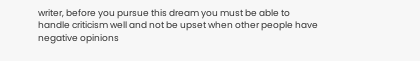writer, before you pursue this dream you must be able to handle criticism well and not be upset when other people have negative opinions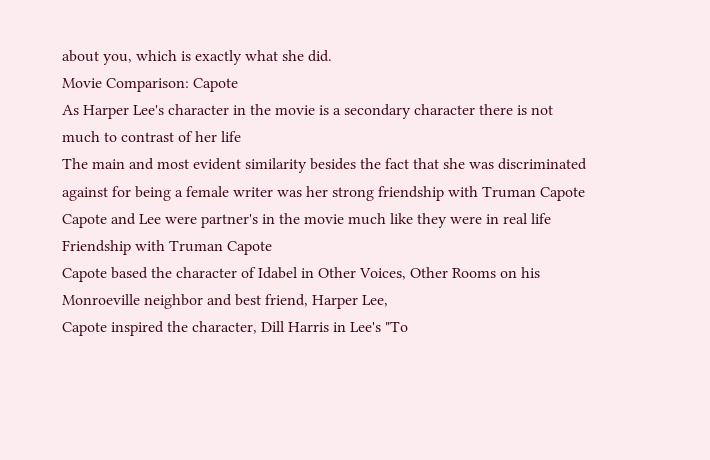about you, which is exactly what she did.
Movie Comparison: Capote
As Harper Lee's character in the movie is a secondary character there is not much to contrast of her life
The main and most evident similarity besides the fact that she was discriminated against for being a female writer was her strong friendship with Truman Capote
Capote and Lee were partner's in the movie much like they were in real life
Friendship with Truman Capote
Capote based the character of Idabel in Other Voices, Other Rooms on his Monroeville neighbor and best friend, Harper Lee,
Capote inspired the character, Dill Harris in Lee's "To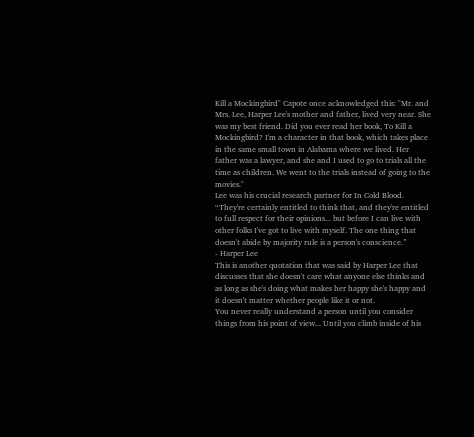Kill a Mockingbird" Capote once acknowledged this: "Mr. and Mrs. Lee, Harper Lee's mother and father, lived very near. She was my best friend. Did you ever read her book, To Kill a Mockingbird? I'm a character in that book, which takes place in the same small town in Alabama where we lived. Her father was a lawyer, and she and I used to go to trials all the time as children. We went to the trials instead of going to the movies."
Lee was his crucial research partner for In Cold Blood.
“They're certainly entitled to think that, and they're entitled to full respect for their opinions... but before I can live with other folks I've got to live with myself. The one thing that doesn't abide by majority rule is a person's conscience.”
- Harper Lee
This is another quotation that was said by Harper Lee that discusses that she doesn't care what anyone else thinks and as long as she's doing what makes her happy she's happy and it doesn't matter whether people like it or not.
You never really understand a person until you consider things from his point of view... Until you climb inside of his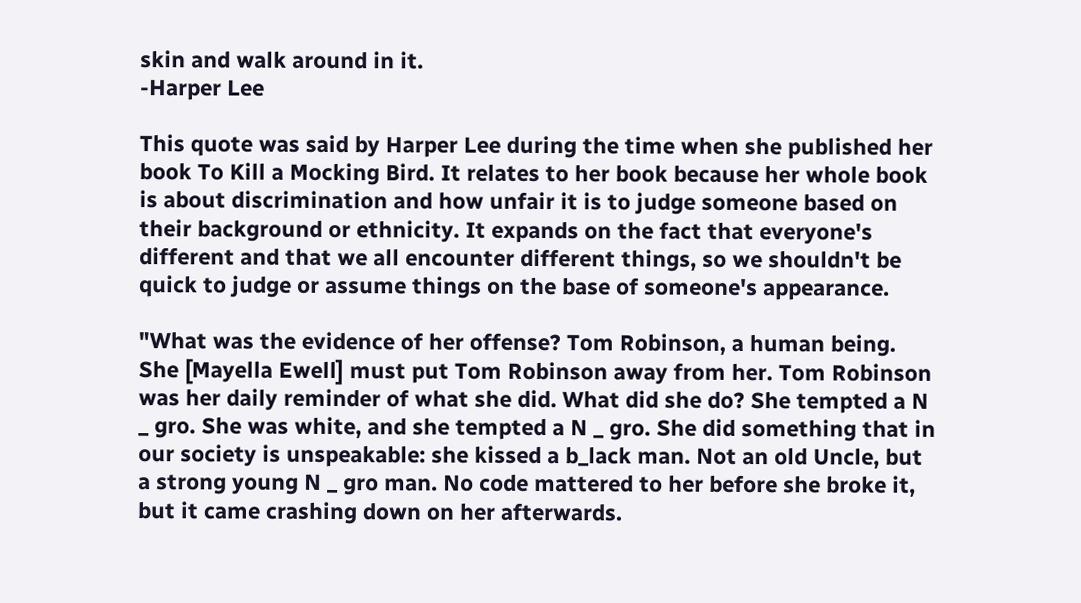skin and walk around in it.
-Harper Lee

This quote was said by Harper Lee during the time when she published her book To Kill a Mocking Bird. It relates to her book because her whole book is about discrimination and how unfair it is to judge someone based on their background or ethnicity. It expands on the fact that everyone's different and that we all encounter different things, so we shouldn't be quick to judge or assume things on the base of someone's appearance.

"What was the evidence of her offense? Tom Robinson, a human being. She [Mayella Ewell] must put Tom Robinson away from her. Tom Robinson was her daily reminder of what she did. What did she do? She tempted a N _ gro. She was white, and she tempted a N _ gro. She did something that in our society is unspeakable: she kissed a b_lack man. Not an old Uncle, but a strong young N _ gro man. No code mattered to her before she broke it, but it came crashing down on her afterwards.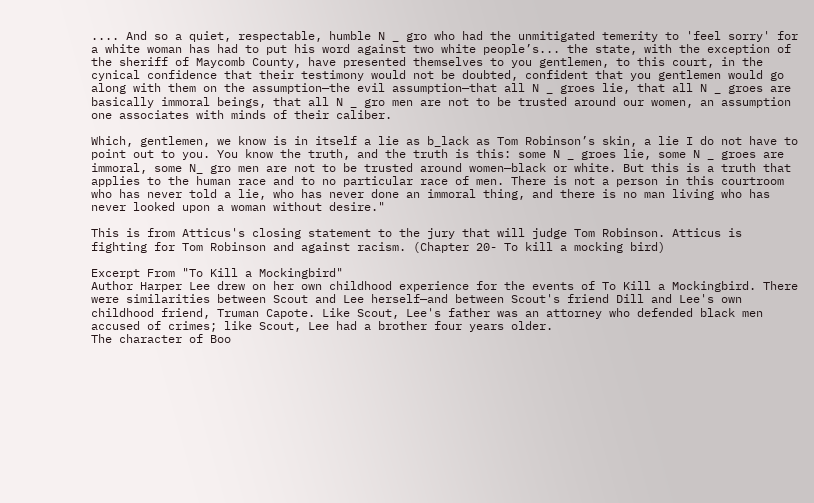.... And so a quiet, respectable, humble N _ gro who had the unmitigated temerity to 'feel sorry' for a white woman has had to put his word against two white people’s... the state, with the exception of the sheriff of Maycomb County, have presented themselves to you gentlemen, to this court, in the cynical confidence that their testimony would not be doubted, confident that you gentlemen would go along with them on the assumption—the evil assumption—that all N _ groes lie, that all N _ groes are basically immoral beings, that all N _ gro men are not to be trusted around our women, an assumption one associates with minds of their caliber.

Which, gentlemen, we know is in itself a lie as b_lack as Tom Robinson’s skin, a lie I do not have to point out to you. You know the truth, and the truth is this: some N _ groes lie, some N _ groes are immoral, some N_ gro men are not to be trusted around women—black or white. But this is a truth that applies to the human race and to no particular race of men. There is not a person in this courtroom who has never told a lie, who has never done an immoral thing, and there is no man living who has never looked upon a woman without desire."

This is from Atticus's closing statement to the jury that will judge Tom Robinson. Atticus is fighting for Tom Robinson and against racism. (Chapter 20- To kill a mocking bird)

Excerpt From "To Kill a Mockingbird"
Author Harper Lee drew on her own childhood experience for the events of To Kill a Mockingbird. There were similarities between Scout and Lee herself—and between Scout's friend Dill and Lee's own childhood friend, Truman Capote. Like Scout, Lee's father was an attorney who defended black men accused of crimes; like Scout, Lee had a brother four years older.
The character of Boo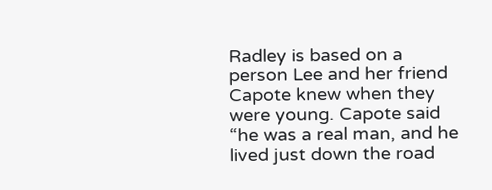Radley is based on a person Lee and her friend Capote knew when they were young. Capote said “he was a real man, and he lived just down the road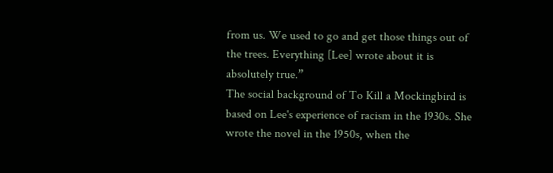from us. We used to go and get those things out of the trees. Everything [Lee] wrote about it is absolutely true.”
The social background of To Kill a Mockingbird is based on Lee's experience of racism in the 1930s. She wrote the novel in the 1950s, when the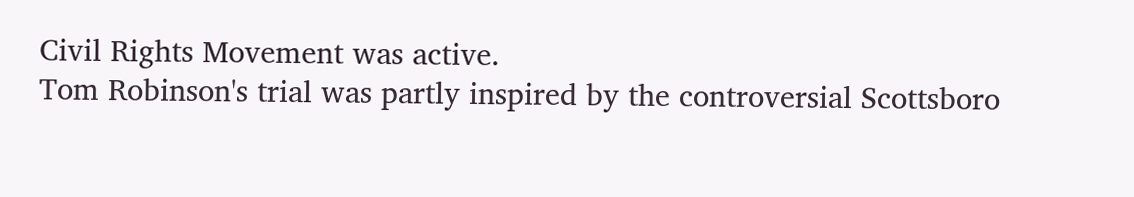Civil Rights Movement was active.
Tom Robinson's trial was partly inspired by the controversial Scottsboro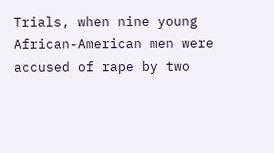Trials, when nine young African-American men were accused of rape by two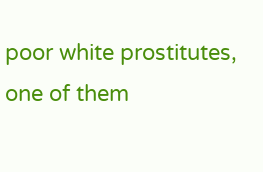poor white prostitutes, one of them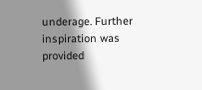underage. Further inspiration was provided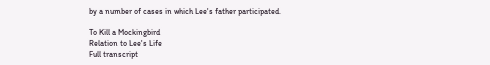by a number of cases in which Lee's father participated.

To Kill a Mockingbird
Relation to Lee's Life
Full transcript